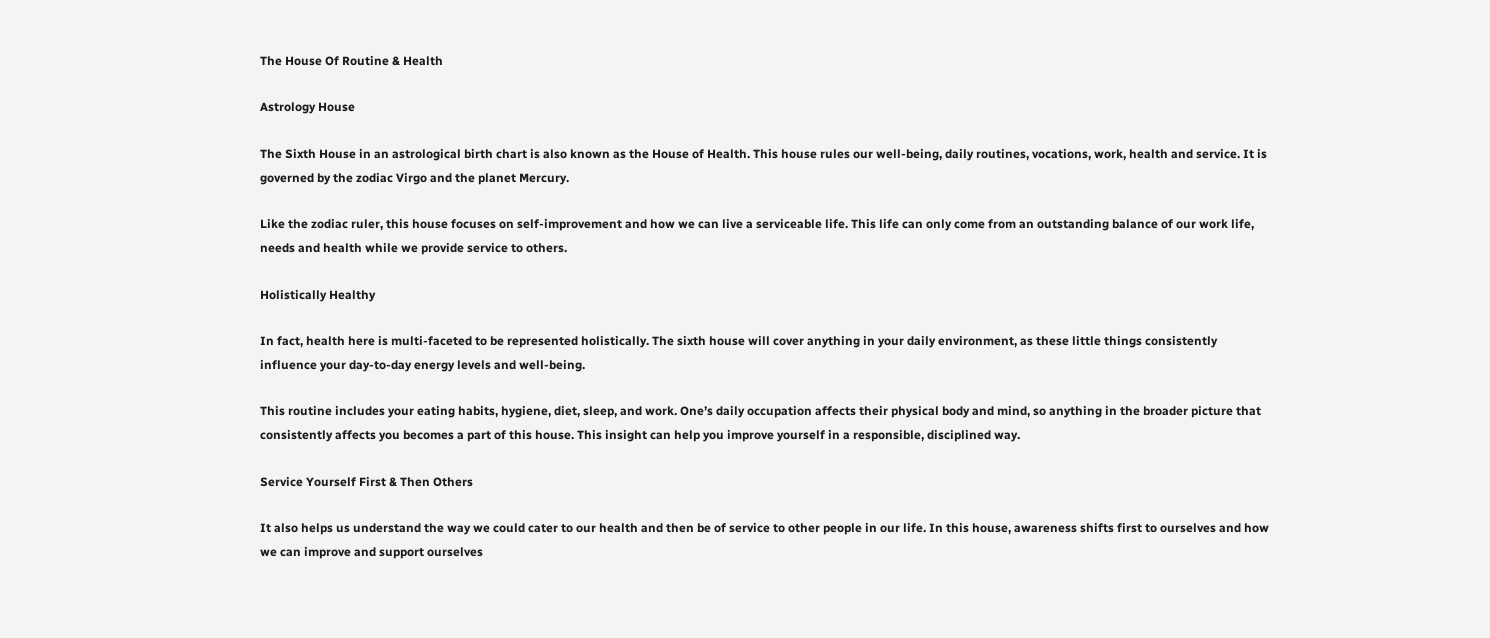The House Of Routine & Health

Astrology House

The Sixth House in an astrological birth chart is also known as the House of Health. This house rules our well-being, daily routines, vocations, work, health and service. It is governed by the zodiac Virgo and the planet Mercury.

Like the zodiac ruler, this house focuses on self-improvement and how we can live a serviceable life. This life can only come from an outstanding balance of our work life, needs and health while we provide service to others.

Holistically Healthy

In fact, health here is multi-faceted to be represented holistically. The sixth house will cover anything in your daily environment, as these little things consistently influence your day-to-day energy levels and well-being.

This routine includes your eating habits, hygiene, diet, sleep, and work. One’s daily occupation affects their physical body and mind, so anything in the broader picture that consistently affects you becomes a part of this house. This insight can help you improve yourself in a responsible, disciplined way.

Service Yourself First & Then Others

It also helps us understand the way we could cater to our health and then be of service to other people in our life. In this house, awareness shifts first to ourselves and how we can improve and support ourselves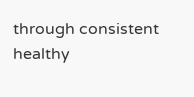through consistent healthy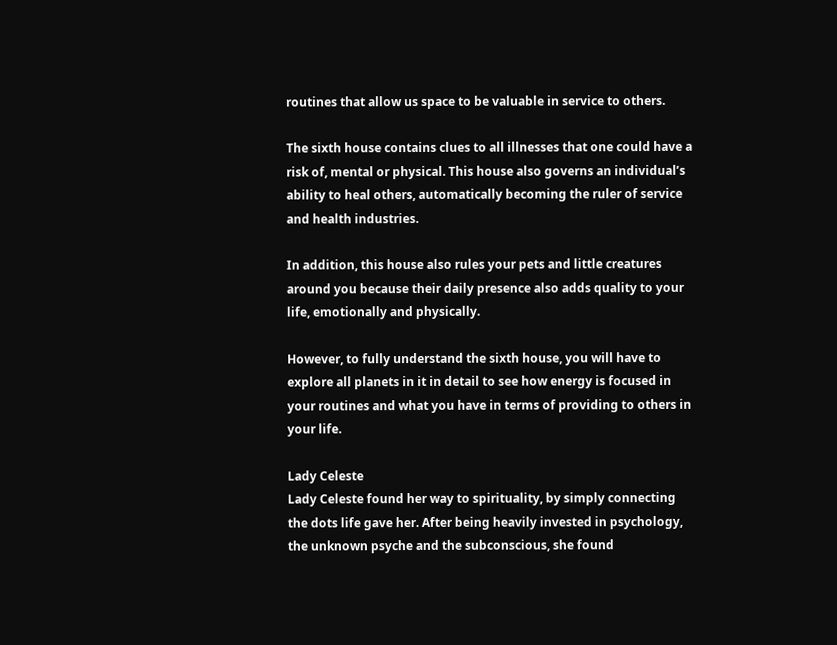routines that allow us space to be valuable in service to others.

The sixth house contains clues to all illnesses that one could have a risk of, mental or physical. This house also governs an individual’s ability to heal others, automatically becoming the ruler of service and health industries.

In addition, this house also rules your pets and little creatures around you because their daily presence also adds quality to your life, emotionally and physically.

However, to fully understand the sixth house, you will have to explore all planets in it in detail to see how energy is focused in your routines and what you have in terms of providing to others in your life.

Lady Celeste
Lady Celeste found her way to spirituality, by simply connecting the dots life gave her. After being heavily invested in psychology, the unknown psyche and the subconscious, she found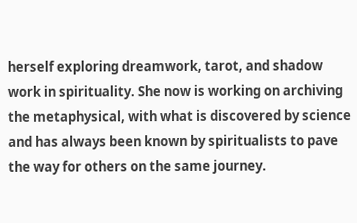herself exploring dreamwork, tarot, and shadow work in spirituality. She now is working on archiving the metaphysical, with what is discovered by science and has always been known by spiritualists to pave the way for others on the same journey.